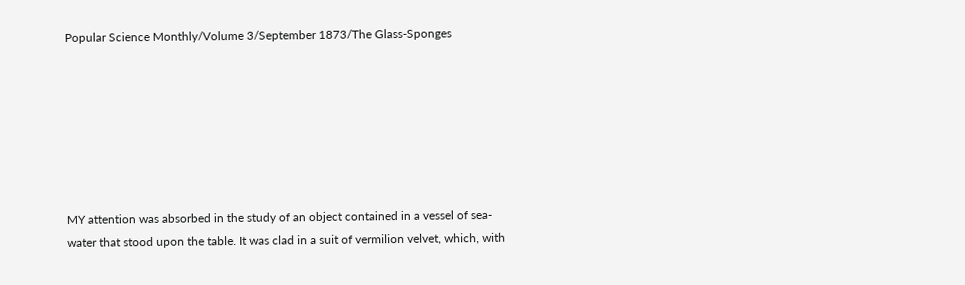Popular Science Monthly/Volume 3/September 1873/The Glass-Sponges







MY attention was absorbed in the study of an object contained in a vessel of sea-water that stood upon the table. It was clad in a suit of vermilion velvet, which, with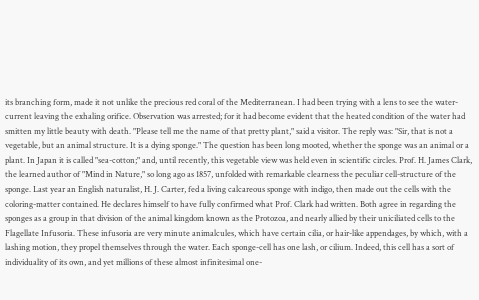its branching form, made it not unlike the precious red coral of the Mediterranean. I had been trying with a lens to see the water-current leaving the exhaling orifice. Observation was arrested; for it had become evident that the heated condition of the water had smitten my little beauty with death. "Please tell me the name of that pretty plant," said a visitor. The reply was: "Sir, that is not a vegetable, but an animal structure. It is a dying sponge." The question has been long mooted, whether the sponge was an animal or a plant. In Japan it is called "sea-cotton;" and, until recently, this vegetable view was held even in scientific circles. Prof. H. James Clark, the learned author of "Mind in Nature," so long ago as 1857, unfolded with remarkable clearness the peculiar cell-structure of the sponge. Last year an English naturalist, H. J. Carter, fed a living calcareous sponge with indigo, then made out the cells with the coloring-matter contained. He declares himself to have fully confirmed what Prof. Clark had written. Both agree in regarding the sponges as a group in that division of the animal kingdom known as the Protozoa, and nearly allied by their uniciliated cells to the Flagellate Infusoria. These infusoria are very minute animalcules, which have certain cilia, or hair-like appendages, by which, with a lashing motion, they propel themselves through the water. Each sponge-cell has one lash, or cilium. Indeed, this cell has a sort of individuality of its own, and yet millions of these almost infinitesimal one-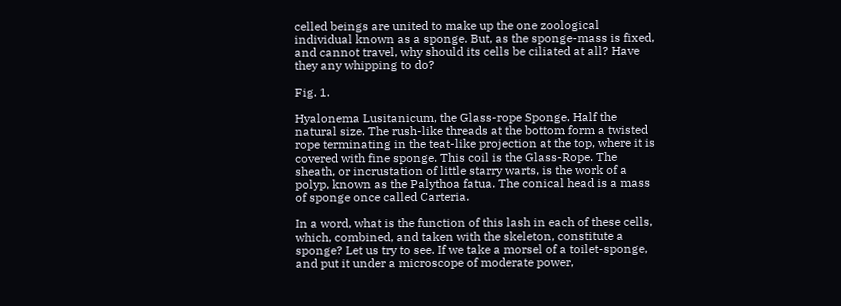celled beings are united to make up the one zoological individual known as a sponge. But, as the sponge-mass is fixed, and cannot travel, why should its cells be ciliated at all? Have they any whipping to do?

Fig. 1.

Hyalonema Lusitanicum, the Glass-rope Sponge. Half the natural size. The rush-like threads at the bottom form a twisted rope terminating in the teat-like projection at the top, where it is covered with fine sponge. This coil is the Glass-Rope. The sheath, or incrustation of little starry warts, is the work of a polyp, known as the Palythoa fatua. The conical head is a mass of sponge once called Carteria.

In a word, what is the function of this lash in each of these cells, which, combined, and taken with the skeleton, constitute a sponge? Let us try to see. If we take a morsel of a toilet-sponge, and put it under a microscope of moderate power,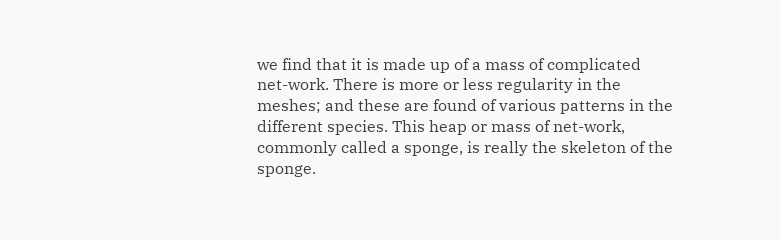we find that it is made up of a mass of complicated net-work. There is more or less regularity in the meshes; and these are found of various patterns in the different species. This heap or mass of net-work, commonly called a sponge, is really the skeleton of the sponge.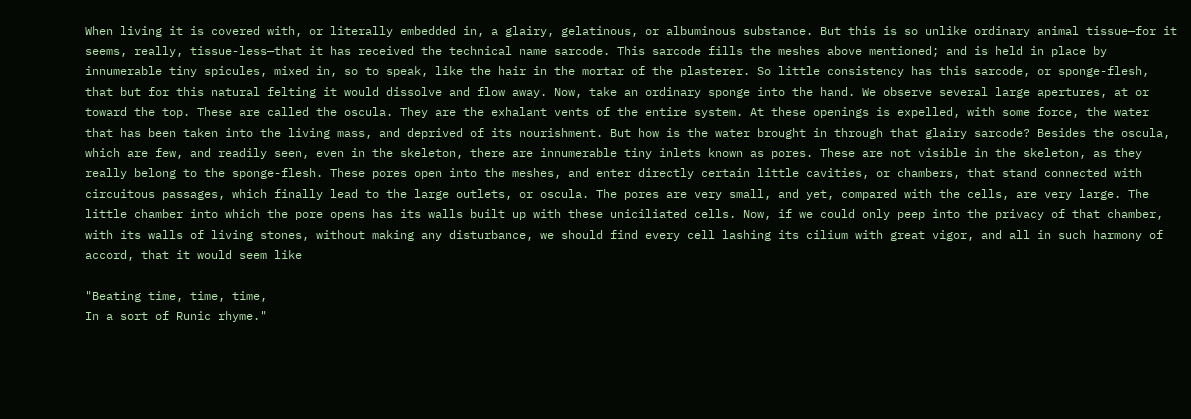When living it is covered with, or literally embedded in, a glairy, gelatinous, or albuminous substance. But this is so unlike ordinary animal tissue—for it seems, really, tissue-less—that it has received the technical name sarcode. This sarcode fills the meshes above mentioned; and is held in place by innumerable tiny spicules, mixed in, so to speak, like the hair in the mortar of the plasterer. So little consistency has this sarcode, or sponge-flesh, that but for this natural felting it would dissolve and flow away. Now, take an ordinary sponge into the hand. We observe several large apertures, at or toward the top. These are called the oscula. They are the exhalant vents of the entire system. At these openings is expelled, with some force, the water that has been taken into the living mass, and deprived of its nourishment. But how is the water brought in through that glairy sarcode? Besides the oscula, which are few, and readily seen, even in the skeleton, there are innumerable tiny inlets known as pores. These are not visible in the skeleton, as they really belong to the sponge-flesh. These pores open into the meshes, and enter directly certain little cavities, or chambers, that stand connected with circuitous passages, which finally lead to the large outlets, or oscula. The pores are very small, and yet, compared with the cells, are very large. The little chamber into which the pore opens has its walls built up with these uniciliated cells. Now, if we could only peep into the privacy of that chamber, with its walls of living stones, without making any disturbance, we should find every cell lashing its cilium with great vigor, and all in such harmony of accord, that it would seem like

"Beating time, time, time,
In a sort of Runic rhyme."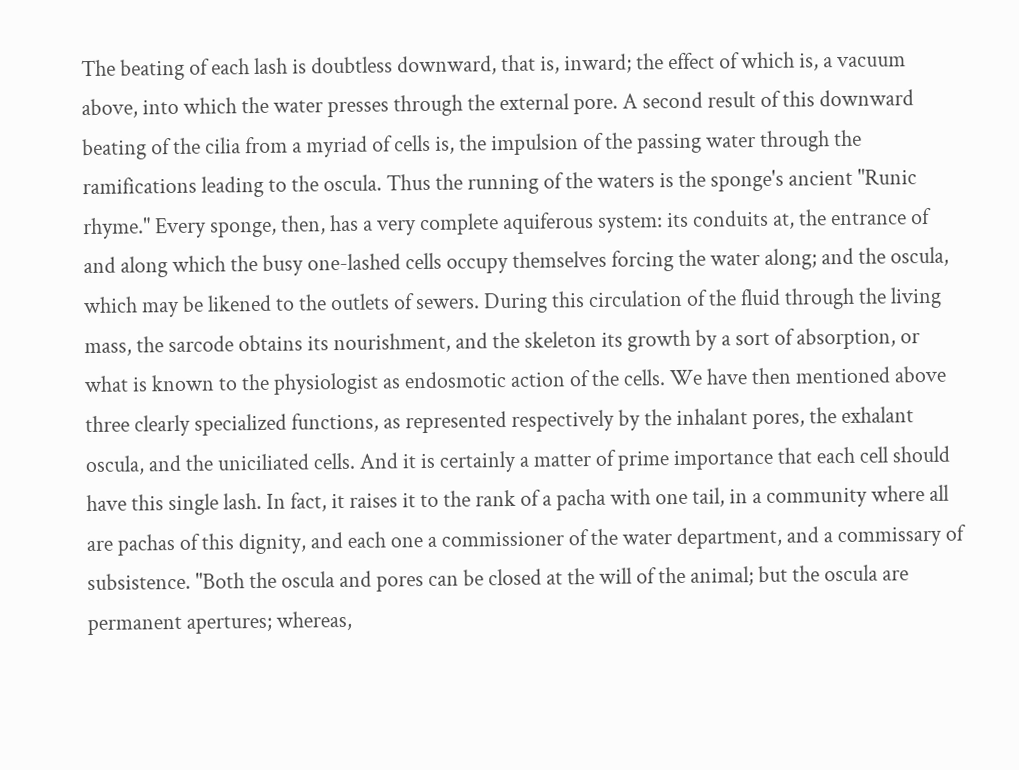The beating of each lash is doubtless downward, that is, inward; the effect of which is, a vacuum above, into which the water presses through the external pore. A second result of this downward beating of the cilia from a myriad of cells is, the impulsion of the passing water through the ramifications leading to the oscula. Thus the running of the waters is the sponge's ancient "Runic rhyme." Every sponge, then, has a very complete aquiferous system: its conduits at, the entrance of and along which the busy one-lashed cells occupy themselves forcing the water along; and the oscula, which may be likened to the outlets of sewers. During this circulation of the fluid through the living mass, the sarcode obtains its nourishment, and the skeleton its growth by a sort of absorption, or what is known to the physiologist as endosmotic action of the cells. We have then mentioned above three clearly specialized functions, as represented respectively by the inhalant pores, the exhalant oscula, and the uniciliated cells. And it is certainly a matter of prime importance that each cell should have this single lash. In fact, it raises it to the rank of a pacha with one tail, in a community where all are pachas of this dignity, and each one a commissioner of the water department, and a commissary of subsistence. "Both the oscula and pores can be closed at the will of the animal; but the oscula are permanent apertures; whereas,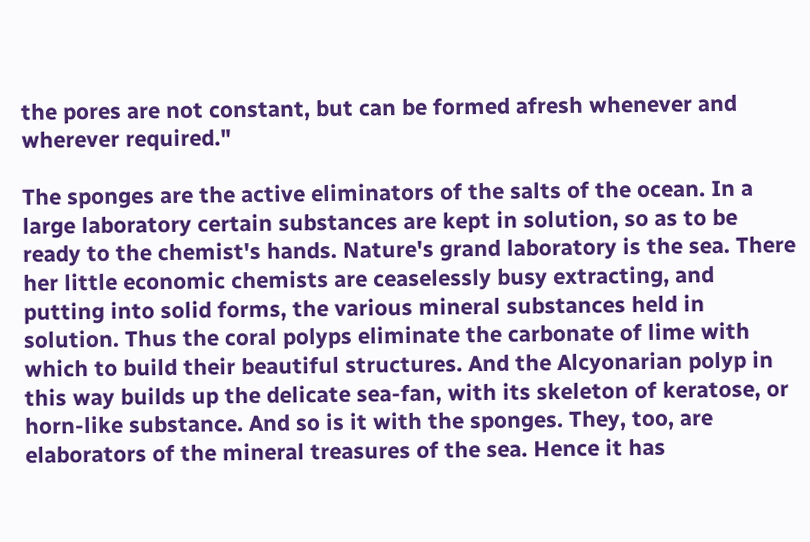the pores are not constant, but can be formed afresh whenever and wherever required."

The sponges are the active eliminators of the salts of the ocean. In a large laboratory certain substances are kept in solution, so as to be ready to the chemist's hands. Nature's grand laboratory is the sea. There her little economic chemists are ceaselessly busy extracting, and putting into solid forms, the various mineral substances held in solution. Thus the coral polyps eliminate the carbonate of lime with which to build their beautiful structures. And the Alcyonarian polyp in this way builds up the delicate sea-fan, with its skeleton of keratose, or horn-like substance. And so is it with the sponges. They, too, are elaborators of the mineral treasures of the sea. Hence it has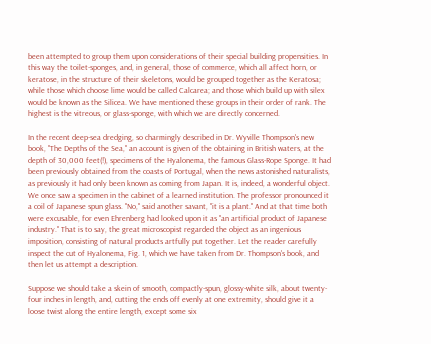been attempted to group them upon considerations of their special building propensities. In this way the toilet-sponges, and, in general, those of commerce, which all affect horn, or keratose, in the structure of their skeletons, would be grouped together as the Keratosa; while those which choose lime would be called Calcarea; and those which build up with silex would be known as the Silicea. We have mentioned these groups in their order of rank. The highest is the vitreous, or glass-sponge, with which we are directly concerned.

In the recent deep-sea dredging, so charmingly described in Dr. Wyville Thompson's new book, "The Depths of the Sea," an account is given of the obtaining in British waters, at the depth of 30,000 feet(!), specimens of the Hyalonema, the famous Glass-Rope Sponge. It had been previously obtained from the coasts of Portugal, when the news astonished naturalists, as previously it had only been known as coming from Japan. It is, indeed, a wonderful object. We once saw a specimen in the cabinet of a learned institution. The professor pronounced it a coil of Japanese spun glass. "No," said another savant, "it is a plant." And at that time both were excusable, for even Ehrenberg had looked upon it as "an artificial product of Japanese industry." That is to say, the great microscopist regarded the object as an ingenious imposition, consisting of natural products artfully put together. Let the reader carefully inspect the cut of Hyalonema, Fig. 1, which we have taken from Dr. Thompson's book, and then let us attempt a description.

Suppose we should take a skein of smooth, compactly-spun, glossy-white silk, about twenty-four inches in length, and, cutting the ends off evenly at one extremity, should give it a loose twist along the entire length, except some six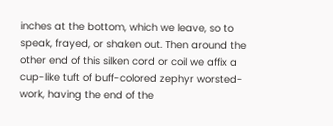inches at the bottom, which we leave, so to speak, frayed, or shaken out. Then around the other end of this silken cord or coil we affix a cup-like tuft of buff-colored zephyr worsted-work, having the end of the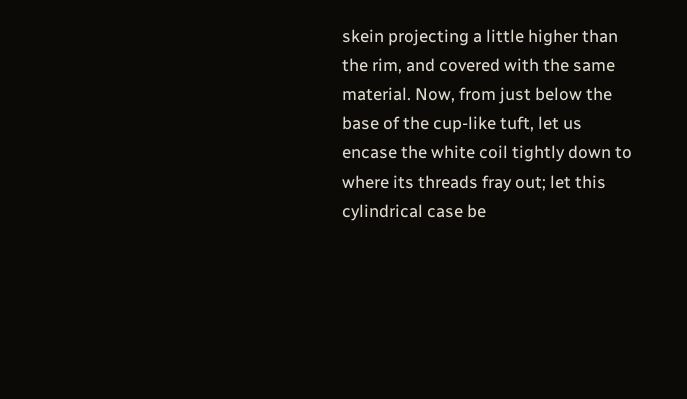skein projecting a little higher than the rim, and covered with the same material. Now, from just below the base of the cup-like tuft, let us encase the white coil tightly down to where its threads fray out; let this cylindrical case be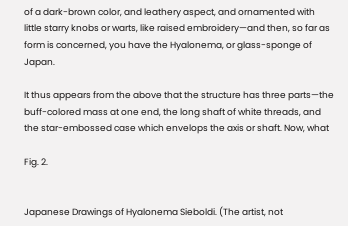of a dark-brown color, and leathery aspect, and ornamented with little starry knobs or warts, like raised embroidery—and then, so far as form is concerned, you have the Hyalonema, or glass-sponge of Japan.

It thus appears from the above that the structure has three parts—the buff-colored mass at one end, the long shaft of white threads, and the star-embossed case which envelops the axis or shaft. Now, what

Fig. 2.


Japanese Drawings of Hyalonema Sieboldi. (The artist, not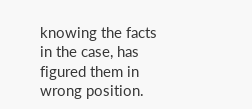knowing the facts in the case, has figured them in wrong position.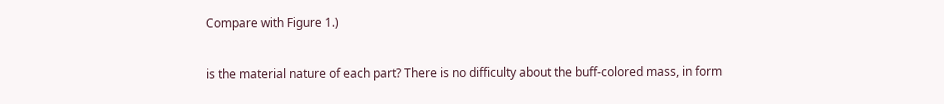Compare with Figure 1.)

is the material nature of each part? There is no difficulty about the buff-colored mass, in form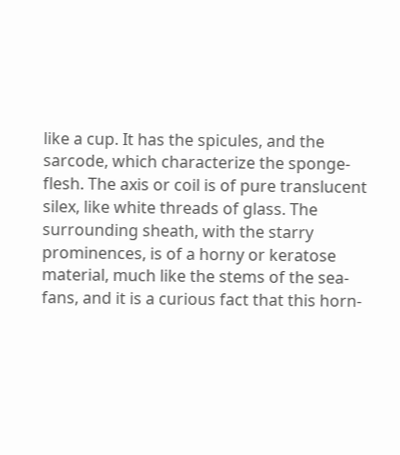like a cup. It has the spicules, and the sarcode, which characterize the sponge-flesh. The axis or coil is of pure translucent silex, like white threads of glass. The surrounding sheath, with the starry prominences, is of a horny or keratose material, much like the stems of the sea-fans, and it is a curious fact that this horn-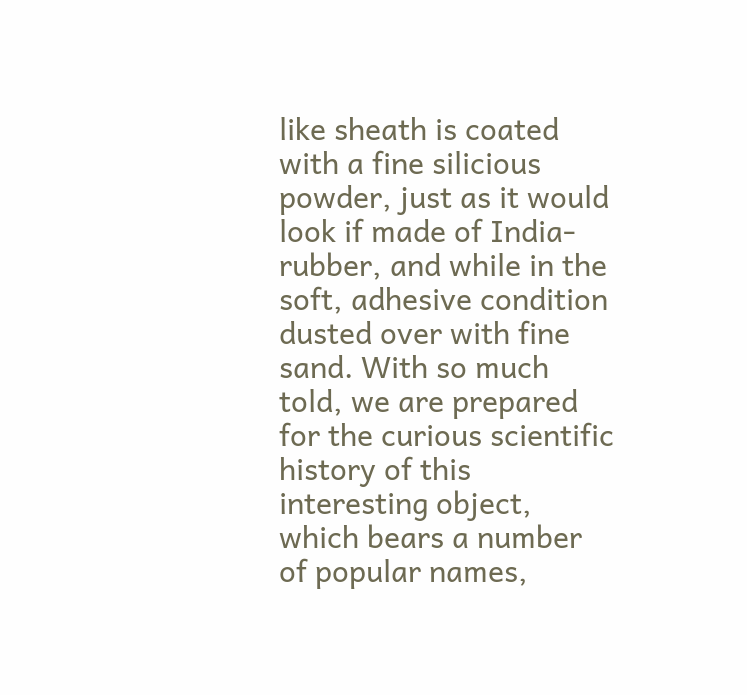like sheath is coated with a fine silicious powder, just as it would look if made of India-rubber, and while in the soft, adhesive condition dusted over with fine sand. With so much told, we are prepared for the curious scientific history of this interesting object, which bears a number of popular names,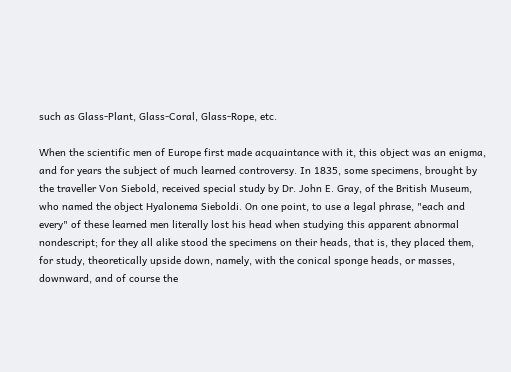such as Glass-Plant, Glass-Coral, Glass-Rope, etc.

When the scientific men of Europe first made acquaintance with it, this object was an enigma, and for years the subject of much learned controversy. In 1835, some specimens, brought by the traveller Von Siebold, received special study by Dr. John E. Gray, of the British Museum, who named the object Hyalonema Sieboldi. On one point, to use a legal phrase, "each and every" of these learned men literally lost his head when studying this apparent abnormal nondescript; for they all alike stood the specimens on their heads, that is, they placed them, for study, theoretically upside down, namely, with the conical sponge heads, or masses, downward, and of course the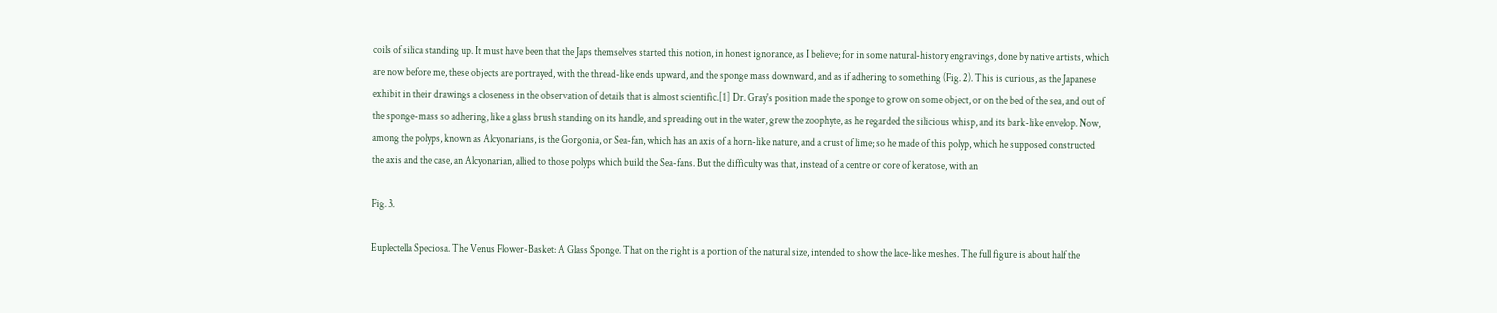coils of silica standing up. It must have been that the Japs themselves started this notion, in honest ignorance, as I believe; for in some natural-history engravings, done by native artists, which are now before me, these objects are portrayed, with the thread-like ends upward, and the sponge mass downward, and as if adhering to something (Fig. 2). This is curious, as the Japanese exhibit in their drawings a closeness in the observation of details that is almost scientific.[1] Dr. Gray's position made the sponge to grow on some object, or on the bed of the sea, and out of the sponge-mass so adhering, like a glass brush standing on its handle, and spreading out in the water, grew the zoophyte, as he regarded the silicious whisp, and its bark-like envelop. Now, among the polyps, known as Alcyonarians, is the Gorgonia, or Sea-fan, which has an axis of a horn-like nature, and a crust of lime; so he made of this polyp, which he supposed constructed the axis and the case, an Alcyonarian, allied to those polyps which build the Sea-fans. But the difficulty was that, instead of a centre or core of keratose, with an

Fig. 3.

Euplectella Speciosa. The Venus Flower-Basket: A Glass Sponge. That on the right is a portion of the natural size, intended to show the lace-like meshes. The full figure is about half the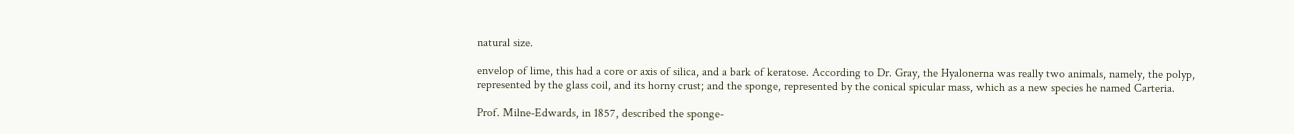natural size.

envelop of lime, this had a core or axis of silica, and a bark of keratose. According to Dr. Gray, the Hyalonerna was really two animals, namely, the polyp, represented by the glass coil, and its horny crust; and the sponge, represented by the conical spicular mass, which as a new species he named Carteria.

Prof. Milne-Edwards, in 1857, described the sponge-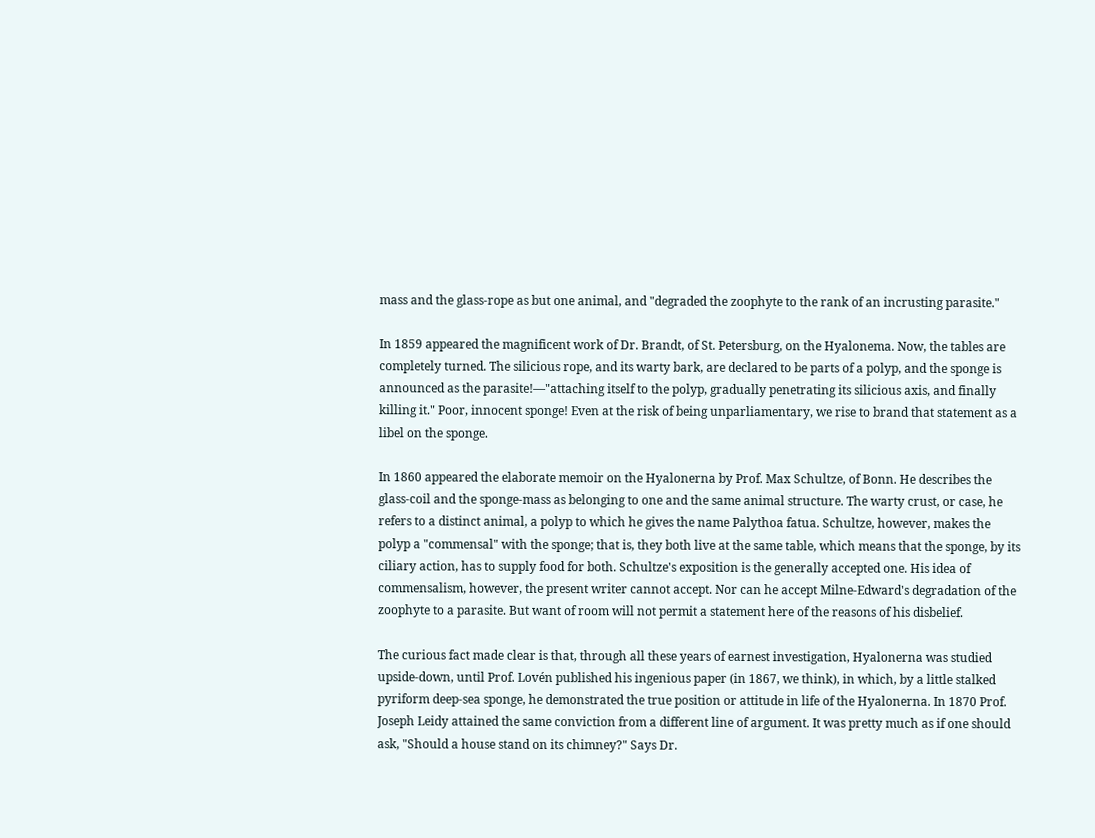mass and the glass-rope as but one animal, and "degraded the zoophyte to the rank of an incrusting parasite."

In 1859 appeared the magnificent work of Dr. Brandt, of St. Petersburg, on the Hyalonema. Now, the tables are completely turned. The silicious rope, and its warty bark, are declared to be parts of a polyp, and the sponge is announced as the parasite!—"attaching itself to the polyp, gradually penetrating its silicious axis, and finally killing it." Poor, innocent sponge! Even at the risk of being unparliamentary, we rise to brand that statement as a libel on the sponge.

In 1860 appeared the elaborate memoir on the Hyalonerna by Prof. Max Schultze, of Bonn. He describes the glass-coil and the sponge-mass as belonging to one and the same animal structure. The warty crust, or case, he refers to a distinct animal, a polyp to which he gives the name Palythoa fatua. Schultze, however, makes the polyp a "commensal" with the sponge; that is, they both live at the same table, which means that the sponge, by its ciliary action, has to supply food for both. Schultze's exposition is the generally accepted one. His idea of commensalism, however, the present writer cannot accept. Nor can he accept Milne-Edward's degradation of the zoophyte to a parasite. But want of room will not permit a statement here of the reasons of his disbelief.

The curious fact made clear is that, through all these years of earnest investigation, Hyalonerna was studied upside-down, until Prof. Lovén published his ingenious paper (in 1867, we think), in which, by a little stalked pyriform deep-sea sponge, he demonstrated the true position or attitude in life of the Hyalonerna. In 1870 Prof. Joseph Leidy attained the same conviction from a different line of argument. It was pretty much as if one should ask, "Should a house stand on its chimney?" Says Dr.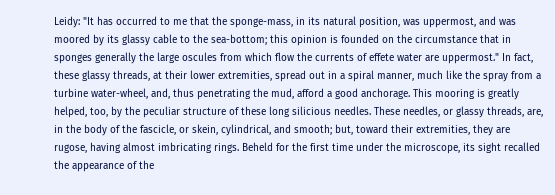Leidy: "It has occurred to me that the sponge-mass, in its natural position, was uppermost, and was moored by its glassy cable to the sea-bottom; this opinion is founded on the circumstance that in sponges generally the large oscules from which flow the currents of effete water are uppermost." In fact, these glassy threads, at their lower extremities, spread out in a spiral manner, much like the spray from a turbine water-wheel, and, thus penetrating the mud, afford a good anchorage. This mooring is greatly helped, too, by the peculiar structure of these long silicious needles. These needles, or glassy threads, are, in the body of the fascicle, or skein, cylindrical, and smooth; but, toward their extremities, they are rugose, having almost imbricating rings. Beheld for the first time under the microscope, its sight recalled the appearance of the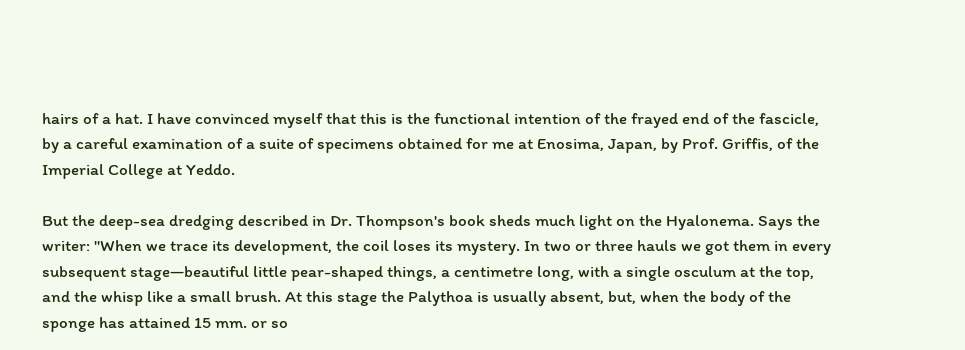hairs of a hat. I have convinced myself that this is the functional intention of the frayed end of the fascicle, by a careful examination of a suite of specimens obtained for me at Enosima, Japan, by Prof. Griffis, of the Imperial College at Yeddo.

But the deep-sea dredging described in Dr. Thompson's book sheds much light on the Hyalonema. Says the writer: "When we trace its development, the coil loses its mystery. In two or three hauls we got them in every subsequent stage—beautiful little pear-shaped things, a centimetre long, with a single osculum at the top, and the whisp like a small brush. At this stage the Palythoa is usually absent, but, when the body of the sponge has attained 15 mm. or so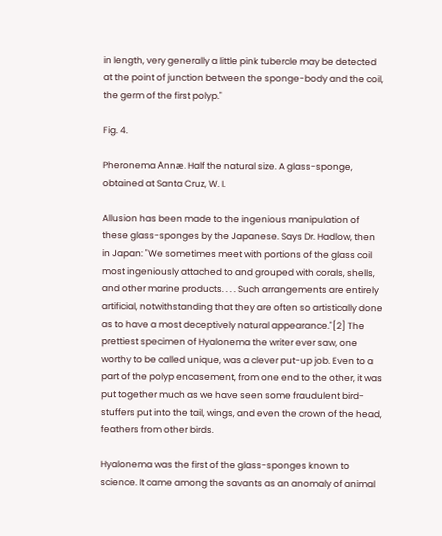in length, very generally a little pink tubercle may be detected at the point of junction between the sponge-body and the coil, the germ of the first polyp."

Fig. 4.

Pheronema Annæ. Half the natural size. A glass-sponge, obtained at Santa Cruz, W. I.

Allusion has been made to the ingenious manipulation of these glass-sponges by the Japanese. Says Dr. Hadlow, then in Japan: "We sometimes meet with portions of the glass coil most ingeniously attached to and grouped with corals, shells, and other marine products. . . . Such arrangements are entirely artificial, notwithstanding that they are often so artistically done as to have a most deceptively natural appearance."[2] The prettiest specimen of Hyalonema the writer ever saw, one worthy to be called unique, was a clever put-up job. Even to a part of the polyp encasement, from one end to the other, it was put together much as we have seen some fraudulent bird-stuffers put into the tail, wings, and even the crown of the head, feathers from other birds.

Hyalonema was the first of the glass-sponges known to science. It came among the savants as an anomaly of animal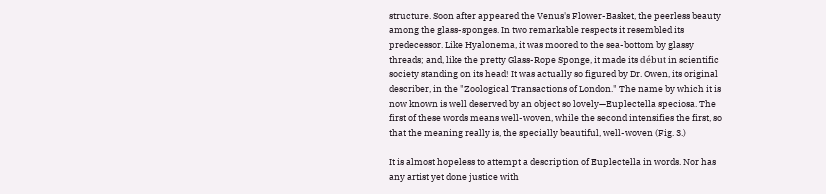structure. Soon after appeared the Venus's Flower-Basket, the peerless beauty among the glass-sponges. In two remarkable respects it resembled its predecessor. Like Hyalonema, it was moored to the sea-bottom by glassy threads; and, like the pretty Glass-Rope Sponge, it made its début in scientific society standing on its head! It was actually so figured by Dr. Owen, its original describer, in the "Zoological Transactions of London." The name by which it is now known is well deserved by an object so lovely—Euplectella speciosa. The first of these words means well-woven, while the second intensifies the first, so that the meaning really is, the specially beautiful, well-woven (Fig. 3.)

It is almost hopeless to attempt a description of Euplectella in words. Nor has any artist yet done justice with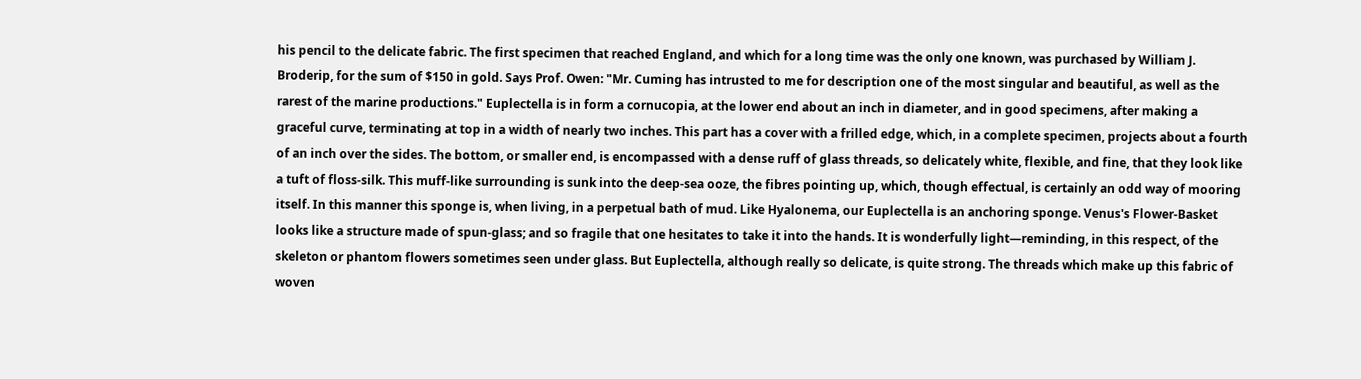his pencil to the delicate fabric. The first specimen that reached England, and which for a long time was the only one known, was purchased by William J. Broderip, for the sum of $150 in gold. Says Prof. Owen: "Mr. Cuming has intrusted to me for description one of the most singular and beautiful, as well as the rarest of the marine productions." Euplectella is in form a cornucopia, at the lower end about an inch in diameter, and in good specimens, after making a graceful curve, terminating at top in a width of nearly two inches. This part has a cover with a frilled edge, which, in a complete specimen, projects about a fourth of an inch over the sides. The bottom, or smaller end, is encompassed with a dense ruff of glass threads, so delicately white, flexible, and fine, that they look like a tuft of floss-silk. This muff-like surrounding is sunk into the deep-sea ooze, the fibres pointing up, which, though effectual, is certainly an odd way of mooring itself. In this manner this sponge is, when living, in a perpetual bath of mud. Like Hyalonema, our Euplectella is an anchoring sponge. Venus's Flower-Basket looks like a structure made of spun-glass; and so fragile that one hesitates to take it into the hands. It is wonderfully light—reminding, in this respect, of the skeleton or phantom flowers sometimes seen under glass. But Euplectella, although really so delicate, is quite strong. The threads which make up this fabric of woven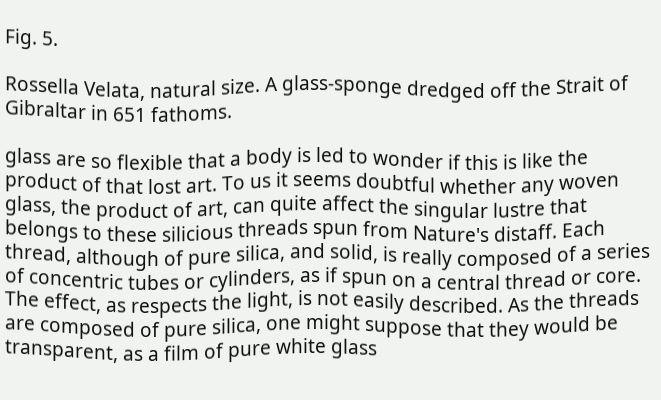Fig. 5.

Rossella Velata, natural size. A glass-sponge dredged off the Strait of Gibraltar in 651 fathoms.

glass are so flexible that a body is led to wonder if this is like the product of that lost art. To us it seems doubtful whether any woven glass, the product of art, can quite affect the singular lustre that belongs to these silicious threads spun from Nature's distaff. Each thread, although of pure silica, and solid, is really composed of a series of concentric tubes or cylinders, as if spun on a central thread or core. The effect, as respects the light, is not easily described. As the threads are composed of pure silica, one might suppose that they would be transparent, as a film of pure white glass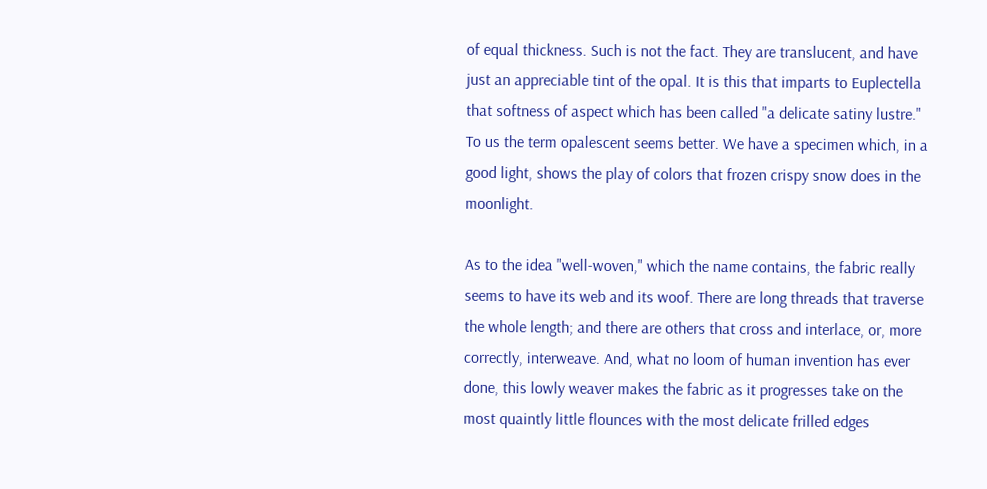of equal thickness. Such is not the fact. They are translucent, and have just an appreciable tint of the opal. It is this that imparts to Euplectella that softness of aspect which has been called "a delicate satiny lustre." To us the term opalescent seems better. We have a specimen which, in a good light, shows the play of colors that frozen crispy snow does in the moonlight.

As to the idea "well-woven," which the name contains, the fabric really seems to have its web and its woof. There are long threads that traverse the whole length; and there are others that cross and interlace, or, more correctly, interweave. And, what no loom of human invention has ever done, this lowly weaver makes the fabric as it progresses take on the most quaintly little flounces with the most delicate frilled edges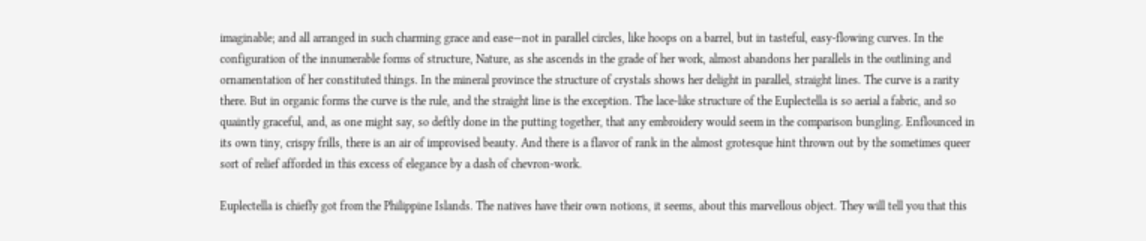imaginable; and all arranged in such charming grace and ease—not in parallel circles, like hoops on a barrel, but in tasteful, easy-flowing curves. In the configuration of the innumerable forms of structure, Nature, as she ascends in the grade of her work, almost abandons her parallels in the outlining and ornamentation of her constituted things. In the mineral province the structure of crystals shows her delight in parallel, straight lines. The curve is a rarity there. But in organic forms the curve is the rule, and the straight line is the exception. The lace-like structure of the Euplectella is so aerial a fabric, and so quaintly graceful, and, as one might say, so deftly done in the putting together, that any embroidery would seem in the comparison bungling. Enflounced in its own tiny, crispy frills, there is an air of improvised beauty. And there is a flavor of rank in the almost grotesque hint thrown out by the sometimes queer sort of relief afforded in this excess of elegance by a dash of chevron-work.

Euplectella is chiefly got from the Philippine Islands. The natives have their own notions, it seems, about this marvellous object. They will tell you that this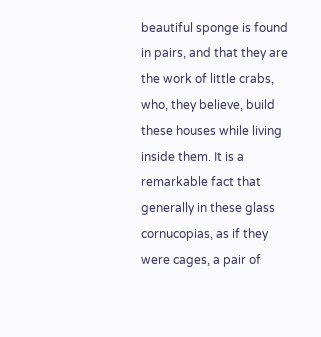beautiful sponge is found in pairs, and that they are the work of little crabs, who, they believe, build these houses while living inside them. It is a remarkable fact that generally in these glass cornucopias, as if they were cages, a pair of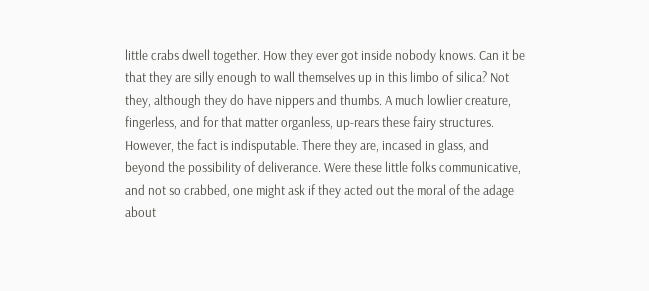little crabs dwell together. How they ever got inside nobody knows. Can it be that they are silly enough to wall themselves up in this limbo of silica? Not they, although they do have nippers and thumbs. A much lowlier creature, fingerless, and for that matter organless, up-rears these fairy structures. However, the fact is indisputable. There they are, incased in glass, and beyond the possibility of deliverance. Were these little folks communicative, and not so crabbed, one might ask if they acted out the moral of the adage about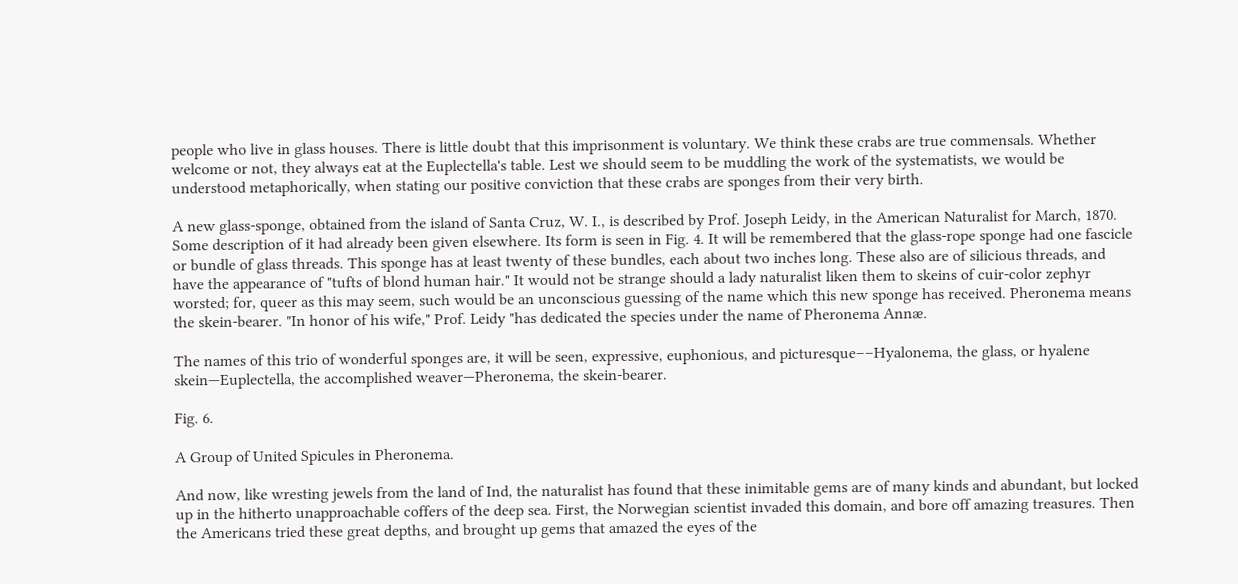people who live in glass houses. There is little doubt that this imprisonment is voluntary. We think these crabs are true commensals. Whether welcome or not, they always eat at the Euplectella's table. Lest we should seem to be muddling the work of the systematists, we would be understood metaphorically, when stating our positive conviction that these crabs are sponges from their very birth.

A new glass-sponge, obtained from the island of Santa Cruz, W. I., is described by Prof. Joseph Leidy, in the American Naturalist for March, 1870. Some description of it had already been given elsewhere. Its form is seen in Fig. 4. It will be remembered that the glass-rope sponge had one fascicle or bundle of glass threads. This sponge has at least twenty of these bundles, each about two inches long. These also are of silicious threads, and have the appearance of "tufts of blond human hair." It would not be strange should a lady naturalist liken them to skeins of cuir-color zephyr worsted; for, queer as this may seem, such would be an unconscious guessing of the name which this new sponge has received. Pheronema means the skein-bearer. "In honor of his wife," Prof. Leidy "has dedicated the species under the name of Pheronema Annæ.

The names of this trio of wonderful sponges are, it will be seen, expressive, euphonious, and picturesque––Hyalonema, the glass, or hyalene skein—Euplectella, the accomplished weaver—Pheronema, the skein-bearer.

Fig. 6.

A Group of United Spicules in Pheronema.

And now, like wresting jewels from the land of Ind, the naturalist has found that these inimitable gems are of many kinds and abundant, but locked up in the hitherto unapproachable coffers of the deep sea. First, the Norwegian scientist invaded this domain, and bore off amazing treasures. Then the Americans tried these great depths, and brought up gems that amazed the eyes of the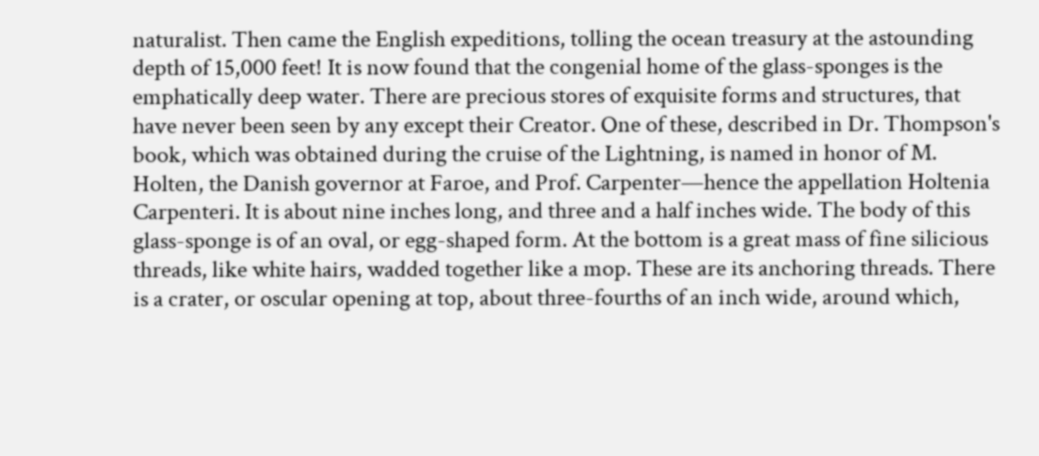naturalist. Then came the English expeditions, tolling the ocean treasury at the astounding depth of 15,000 feet! It is now found that the congenial home of the glass-sponges is the emphatically deep water. There are precious stores of exquisite forms and structures, that have never been seen by any except their Creator. One of these, described in Dr. Thompson's book, which was obtained during the cruise of the Lightning, is named in honor of M. Holten, the Danish governor at Faroe, and Prof. Carpenter—hence the appellation Holtenia Carpenteri. It is about nine inches long, and three and a half inches wide. The body of this glass-sponge is of an oval, or egg-shaped form. At the bottom is a great mass of fine silicious threads, like white hairs, wadded together like a mop. These are its anchoring threads. There is a crater, or oscular opening at top, about three-fourths of an inch wide, around which,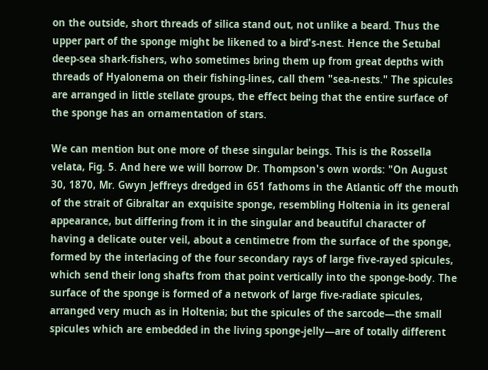on the outside, short threads of silica stand out, not unlike a beard. Thus the upper part of the sponge might be likened to a bird's-nest. Hence the Setubal deep-sea shark-fishers, who sometimes bring them up from great depths with threads of Hyalonema on their fishing-lines, call them "sea-nests." The spicules are arranged in little stellate groups, the effect being that the entire surface of the sponge has an ornamentation of stars.

We can mention but one more of these singular beings. This is the Rossella velata, Fig. 5. And here we will borrow Dr. Thompson's own words: "On August 30, 1870, Mr. Gwyn Jeffreys dredged in 651 fathoms in the Atlantic off the mouth of the strait of Gibraltar an exquisite sponge, resembling Holtenia in its general appearance, but differing from it in the singular and beautiful character of having a delicate outer veil, about a centimetre from the surface of the sponge, formed by the interlacing of the four secondary rays of large five-rayed spicules, which send their long shafts from that point vertically into the sponge-body. The surface of the sponge is formed of a network of large five-radiate spicules, arranged very much as in Holtenia; but the spicules of the sarcode—the small spicules which are embedded in the living sponge-jelly—are of totally different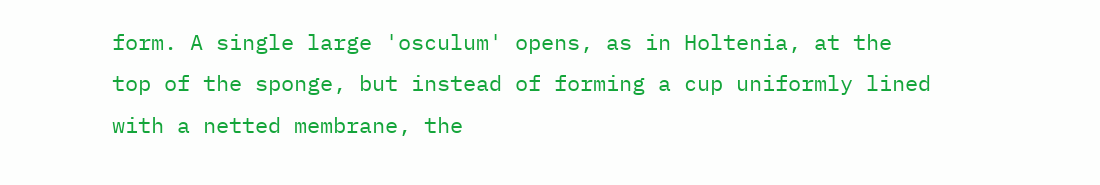form. A single large 'osculum' opens, as in Holtenia, at the top of the sponge, but instead of forming a cup uniformly lined with a netted membrane, the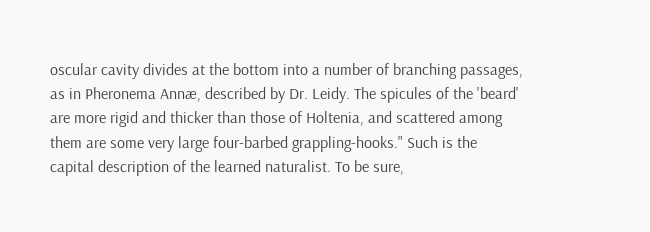oscular cavity divides at the bottom into a number of branching passages, as in Pheronema Annæ, described by Dr. Leidy. The spicules of the 'beard' are more rigid and thicker than those of Holtenia, and scattered among them are some very large four-barbed grappling-hooks." Such is the capital description of the learned naturalist. To be sure,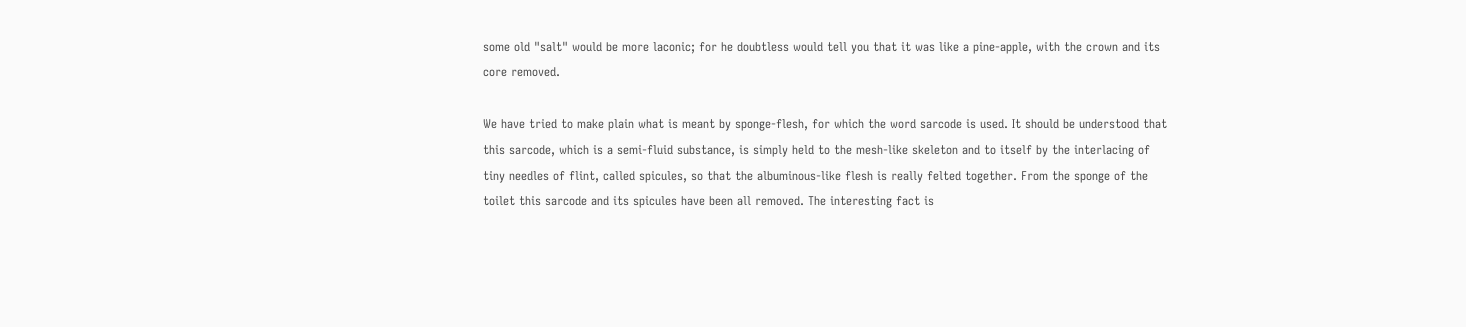some old "salt" would be more laconic; for he doubtless would tell you that it was like a pine-apple, with the crown and its core removed.

We have tried to make plain what is meant by sponge-flesh, for which the word sarcode is used. It should be understood that this sarcode, which is a semi-fluid substance, is simply held to the mesh-like skeleton and to itself by the interlacing of tiny needles of flint, called spicules, so that the albuminous-like flesh is really felted together. From the sponge of the toilet this sarcode and its spicules have been all removed. The interesting fact is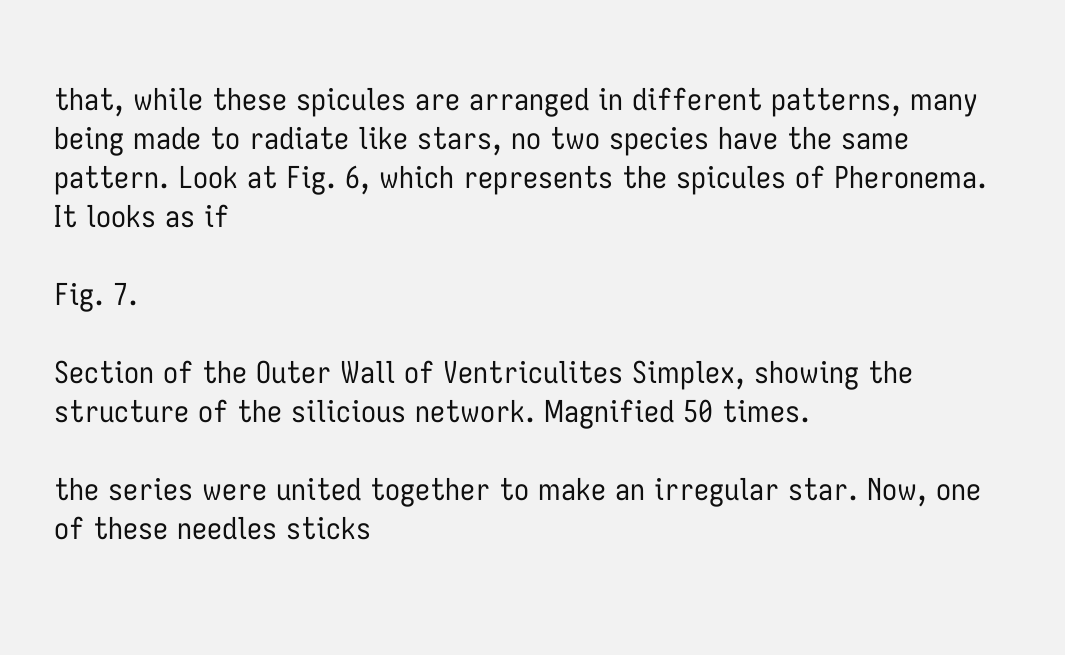that, while these spicules are arranged in different patterns, many being made to radiate like stars, no two species have the same pattern. Look at Fig. 6, which represents the spicules of Pheronema. It looks as if

Fig. 7.

Section of the Outer Wall of Ventriculites Simplex, showing the structure of the silicious network. Magnified 50 times.

the series were united together to make an irregular star. Now, one of these needles sticks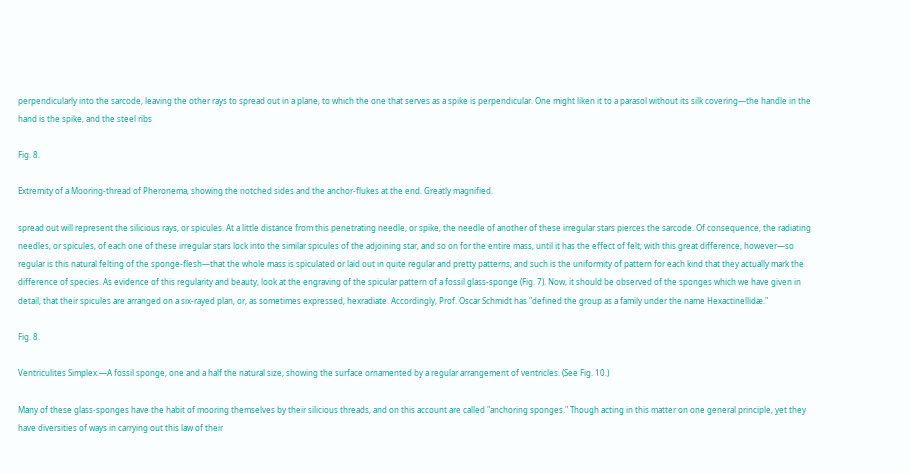perpendicularly into the sarcode, leaving the other rays to spread out in a plane, to which the one that serves as a spike is perpendicular. One might liken it to a parasol without its silk covering—the handle in the hand is the spike, and the steel ribs

Fig. 8.

Extremity of a Mooring-thread of Pheronema, showing the notched sides and the anchor-flukes at the end. Greatly magnified.

spread out will represent the silicious rays, or spicules. At a little distance from this penetrating needle, or spike, the needle of another of these irregular stars pierces the sarcode. Of consequence, the radiating needles, or spicules, of each one of these irregular stars lock into the similar spicules of the adjoining star, and so on for the entire mass, until it has the effect of felt; with this great difference, however—so regular is this natural felting of the sponge-flesh—that the whole mass is spiculated or laid out in quite regular and pretty patterns; and such is the uniformity of pattern for each kind that they actually mark the difference of species. As evidence of this regularity and beauty, look at the engraving of the spicular pattern of a fossil glass-sponge (Fig. 7). Now, it should be observed of the sponges which we have given in detail, that their spicules are arranged on a six-rayed plan, or, as sometimes expressed, hexradiate. Accordingly, Prof. Oscar Schmidt has "defined the group as a family under the name Hexactinellidæ."

Fig. 8.

Ventriculites Simplex.—A fossil sponge, one and a half the natural size, showing the surface ornamented by a regular arrangement of ventricles. (See Fig. 10.)

Many of these glass-sponges have the habit of mooring themselves by their silicious threads, and on this account are called "anchoring sponges." Though acting in this matter on one general principle, yet they have diversities of ways in carrying out this law of their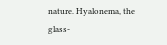nature. Hyalonema, the glass-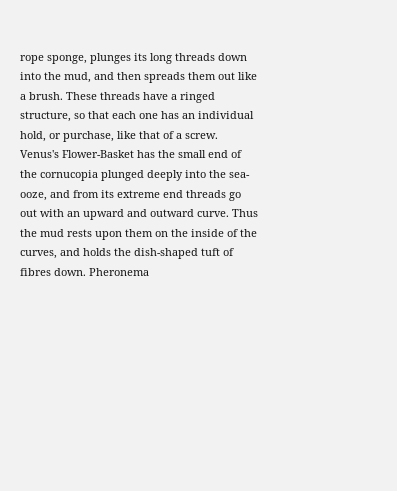rope sponge, plunges its long threads down into the mud, and then spreads them out like a brush. These threads have a ringed structure, so that each one has an individual hold, or purchase, like that of a screw. Venus's Flower-Basket has the small end of the cornucopia plunged deeply into the sea-ooze, and from its extreme end threads go out with an upward and outward curve. Thus the mud rests upon them on the inside of the curves, and holds the dish-shaped tuft of fibres down. Pheronema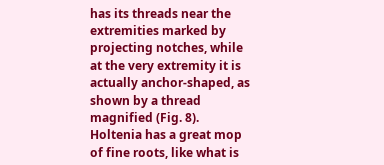has its threads near the extremities marked by projecting notches, while at the very extremity it is actually anchor-shaped, as shown by a thread magnified (Fig. 8). Holtenia has a great mop of fine roots, like what is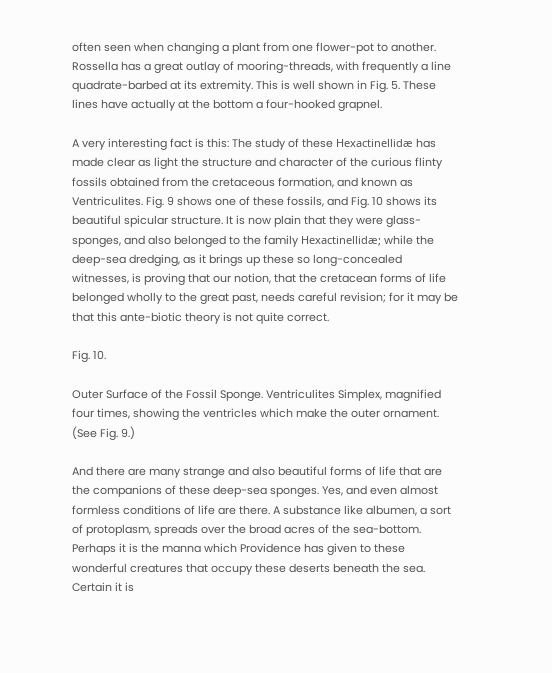often seen when changing a plant from one flower-pot to another. Rossella has a great outlay of mooring-threads, with frequently a line quadrate-barbed at its extremity. This is well shown in Fig. 5. These lines have actually at the bottom a four-hooked grapnel.

A very interesting fact is this: The study of these Hexactinellidæ has made clear as light the structure and character of the curious flinty fossils obtained from the cretaceous formation, and known as Ventriculites. Fig. 9 shows one of these fossils, and Fig. 10 shows its beautiful spicular structure. It is now plain that they were glass-sponges, and also belonged to the family Hexactinellidæ; while the deep-sea dredging, as it brings up these so long-concealed witnesses, is proving that our notion, that the cretacean forms of life belonged wholly to the great past, needs careful revision; for it may be that this ante-biotic theory is not quite correct.

Fig. 10.

Outer Surface of the Fossil Sponge. Ventriculites Simplex, magnified four times, showing the ventricles which make the outer ornament. (See Fig. 9.)

And there are many strange and also beautiful forms of life that are the companions of these deep-sea sponges. Yes, and even almost formless conditions of life are there. A substance like albumen, a sort of protoplasm, spreads over the broad acres of the sea-bottom. Perhaps it is the manna which Providence has given to these wonderful creatures that occupy these deserts beneath the sea. Certain it is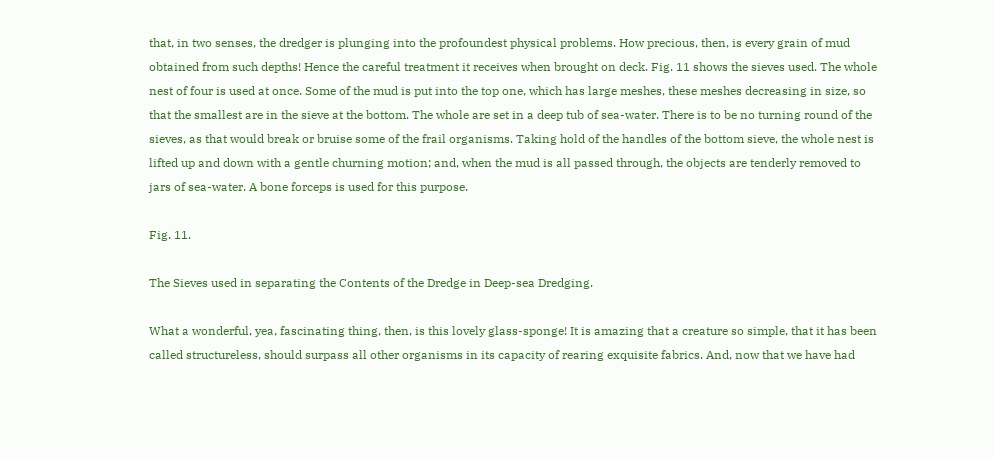that, in two senses, the dredger is plunging into the profoundest physical problems. How precious, then, is every grain of mud obtained from such depths! Hence the careful treatment it receives when brought on deck. Fig. 11 shows the sieves used. The whole nest of four is used at once. Some of the mud is put into the top one, which has large meshes, these meshes decreasing in size, so that the smallest are in the sieve at the bottom. The whole are set in a deep tub of sea-water. There is to be no turning round of the sieves, as that would break or bruise some of the frail organisms. Taking hold of the handles of the bottom sieve, the whole nest is lifted up and down with a gentle churning motion; and, when the mud is all passed through, the objects are tenderly removed to jars of sea-water. A bone forceps is used for this purpose.

Fig. 11.

The Sieves used in separating the Contents of the Dredge in Deep-sea Dredging.

What a wonderful, yea, fascinating thing, then, is this lovely glass-sponge! It is amazing that a creature so simple, that it has been called structureless, should surpass all other organisms in its capacity of rearing exquisite fabrics. And, now that we have had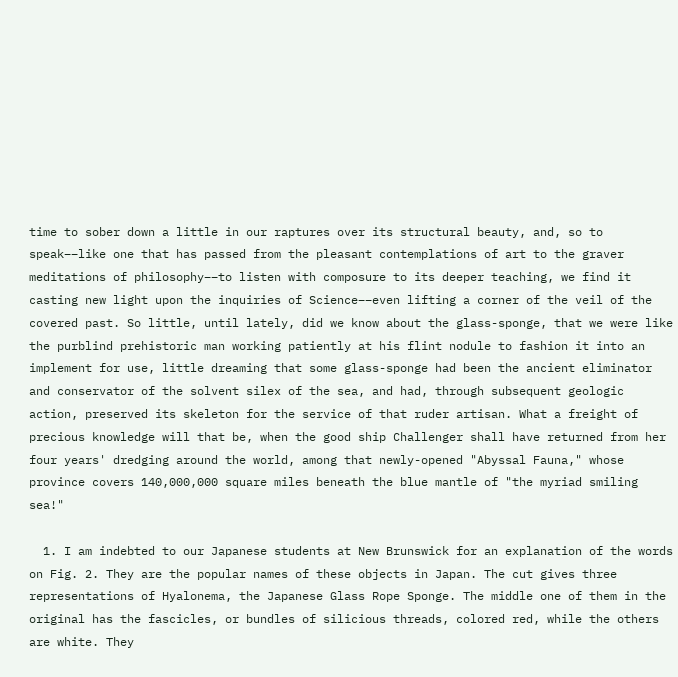time to sober down a little in our raptures over its structural beauty, and, so to speak––like one that has passed from the pleasant contemplations of art to the graver meditations of philosophy––to listen with composure to its deeper teaching, we find it casting new light upon the inquiries of Science––even lifting a corner of the veil of the covered past. So little, until lately, did we know about the glass-sponge, that we were like the purblind prehistoric man working patiently at his flint nodule to fashion it into an implement for use, little dreaming that some glass-sponge had been the ancient eliminator and conservator of the solvent silex of the sea, and had, through subsequent geologic action, preserved its skeleton for the service of that ruder artisan. What a freight of precious knowledge will that be, when the good ship Challenger shall have returned from her four years' dredging around the world, among that newly-opened "Abyssal Fauna," whose province covers 140,000,000 square miles beneath the blue mantle of "the myriad smiling sea!"

  1. I am indebted to our Japanese students at New Brunswick for an explanation of the words on Fig. 2. They are the popular names of these objects in Japan. The cut gives three representations of Hyalonema, the Japanese Glass Rope Sponge. The middle one of them in the original has the fascicles, or bundles of silicious threads, colored red, while the others are white. They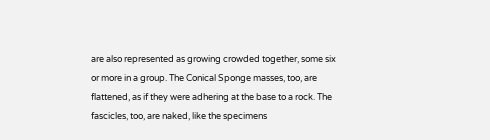are also represented as growing crowded together, some six or more in a group. The Conical Sponge masses, too, are flattened, as if they were adhering at the base to a rock. The fascicles, too, are naked, like the specimens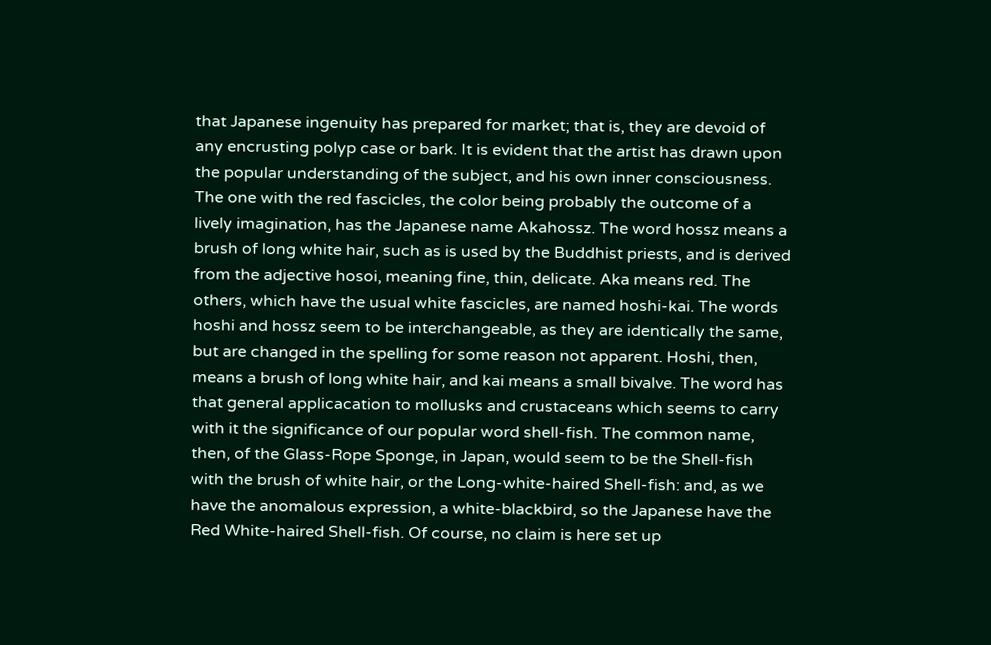that Japanese ingenuity has prepared for market; that is, they are devoid of any encrusting polyp case or bark. It is evident that the artist has drawn upon the popular understanding of the subject, and his own inner consciousness. The one with the red fascicles, the color being probably the outcome of a lively imagination, has the Japanese name Akahossz. The word hossz means a brush of long white hair, such as is used by the Buddhist priests, and is derived from the adjective hosoi, meaning fine, thin, delicate. Aka means red. The others, which have the usual white fascicles, are named hoshi-kai. The words hoshi and hossz seem to be interchangeable, as they are identically the same, but are changed in the spelling for some reason not apparent. Hoshi, then, means a brush of long white hair, and kai means a small bivalve. The word has that general applicacation to mollusks and crustaceans which seems to carry with it the significance of our popular word shell-fish. The common name, then, of the Glass-Rope Sponge, in Japan, would seem to be the Shell-fish with the brush of white hair, or the Long-white-haired Shell-fish: and, as we have the anomalous expression, a white-blackbird, so the Japanese have the Red White-haired Shell-fish. Of course, no claim is here set up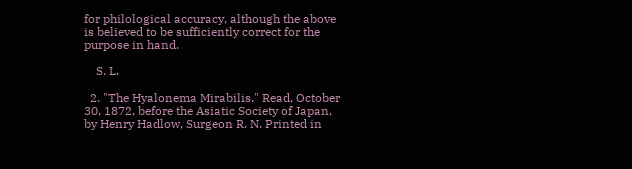for philological accuracy, although the above is believed to be sufficiently correct for the purpose in hand.

    S. L.

  2. "The Hyalonema Mirabilis." Read, October 30, 1872, before the Asiatic Society of Japan, by Henry Hadlow, Surgeon R. N. Printed in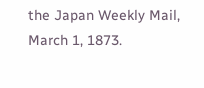the Japan Weekly Mail, March 1, 1873.